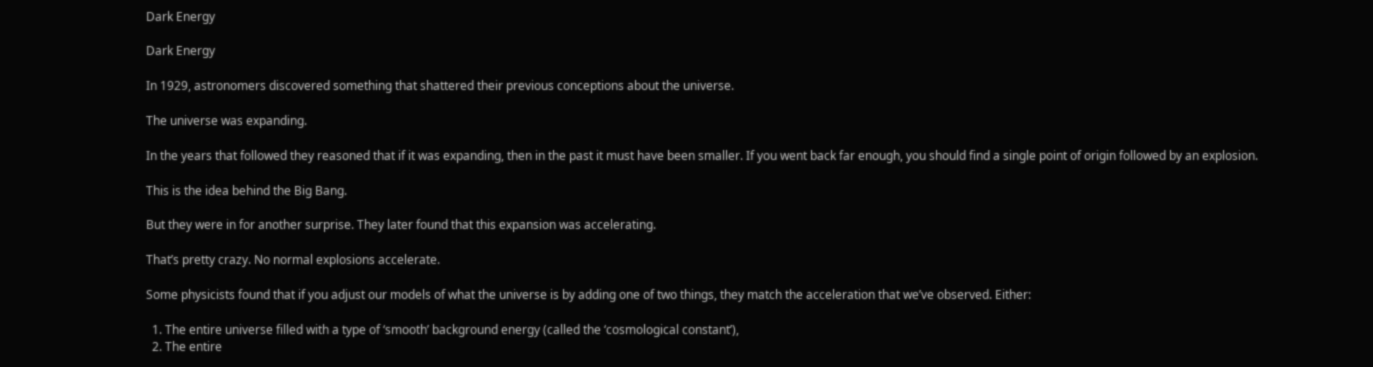Dark Energy

Dark Energy

In 1929, astronomers discovered something that shattered their previous conceptions about the universe.

The universe was expanding.

In the years that followed they reasoned that if it was expanding, then in the past it must have been smaller. If you went back far enough, you should find a single point of origin followed by an explosion.

This is the idea behind the Big Bang.

But they were in for another surprise. They later found that this expansion was accelerating.

That’s pretty crazy. No normal explosions accelerate.

Some physicists found that if you adjust our models of what the universe is by adding one of two things, they match the acceleration that we’ve observed. Either:

  1. The entire universe filled with a type of ‘smooth’ background energy (called the ‘cosmological constant’),
  2. The entire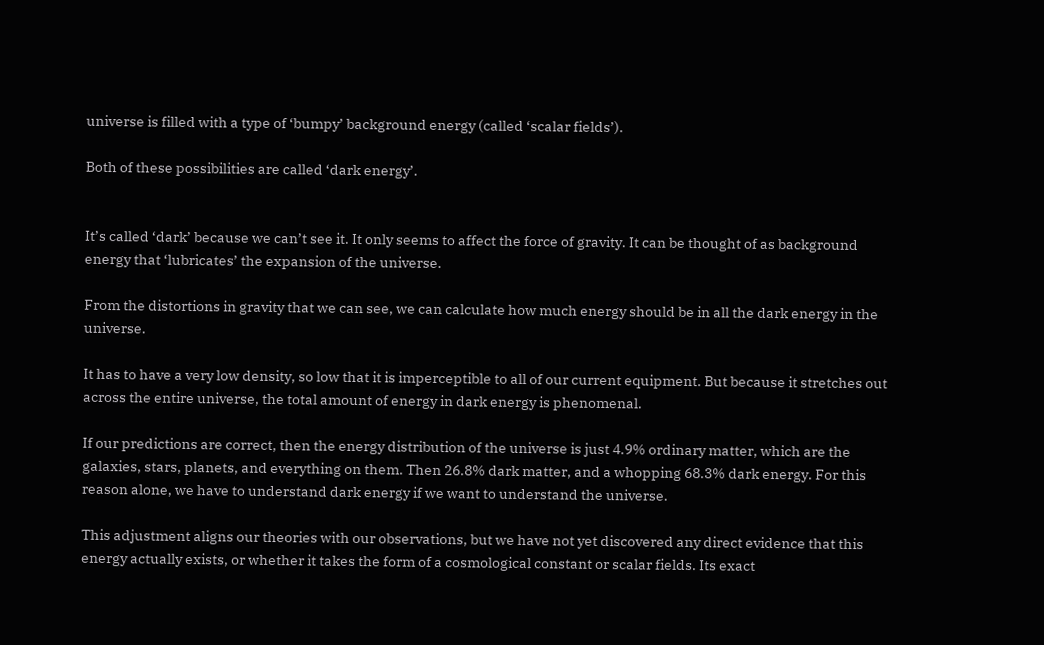universe is filled with a type of ‘bumpy’ background energy (called ‘scalar fields’).

Both of these possibilities are called ‘dark energy’.


It’s called ‘dark’ because we can’t see it. It only seems to affect the force of gravity. It can be thought of as background energy that ‘lubricates’ the expansion of the universe.

From the distortions in gravity that we can see, we can calculate how much energy should be in all the dark energy in the universe.

It has to have a very low density, so low that it is imperceptible to all of our current equipment. But because it stretches out across the entire universe, the total amount of energy in dark energy is phenomenal.

If our predictions are correct, then the energy distribution of the universe is just 4.9% ordinary matter, which are the galaxies, stars, planets, and everything on them. Then 26.8% dark matter, and a whopping 68.3% dark energy. For this reason alone, we have to understand dark energy if we want to understand the universe.

This adjustment aligns our theories with our observations, but we have not yet discovered any direct evidence that this energy actually exists, or whether it takes the form of a cosmological constant or scalar fields. Its exact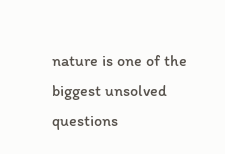nature is one of the biggest unsolved questions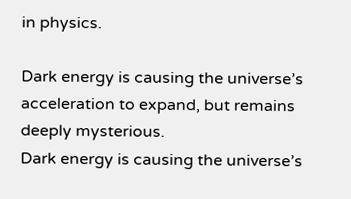in physics.

Dark energy is causing the universe’s acceleration to expand, but remains deeply mysterious.
Dark energy is causing the universe’s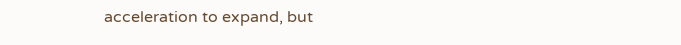acceleration to expand, but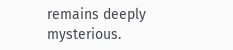remains deeply mysterious.